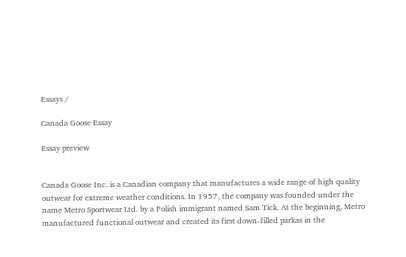Essays /

Canada Goose Essay

Essay preview


Canada Goose Inc. is a Canadian company that manufactures a wide range of high quality outwear for extreme weather conditions. In 1957, the company was founded under the name Metro Sportwear Ltd. by a Polish immigrant named Sam Tick. At the beginning, Metro manufactured functional outwear and created its first down-filled parkas in the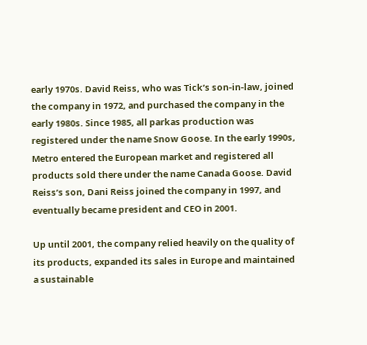early 1970s. David Reiss, who was Tick’s son-in-law, joined the company in 1972, and purchased the company in the early 1980s. Since 1985, all parkas production was registered under the name Snow Goose. In the early 1990s, Metro entered the European market and registered all products sold there under the name Canada Goose. David Reiss’s son, Dani Reiss joined the company in 1997, and eventually became president and CEO in 2001.

Up until 2001, the company relied heavily on the quality of its products, expanded its sales in Europe and maintained a sustainable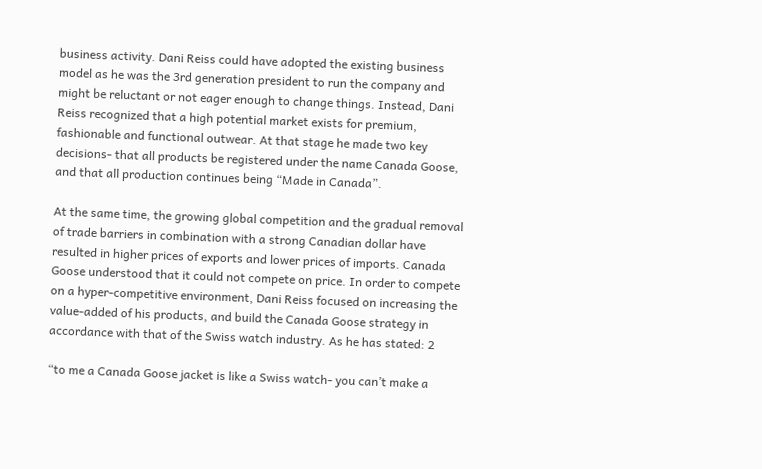business activity. Dani Reiss could have adopted the existing business model as he was the 3rd generation president to run the company and might be reluctant or not eager enough to change things. Instead, Dani Reiss recognized that a high potential market exists for premium, fashionable and functional outwear. At that stage he made two key decisions- that all products be registered under the name Canada Goose, and that all production continues being “Made in Canada”.

At the same time, the growing global competition and the gradual removal of trade barriers in combination with a strong Canadian dollar have resulted in higher prices of exports and lower prices of imports. Canada Goose understood that it could not compete on price. In order to compete on a hyper-competitive environment, Dani Reiss focused on increasing the value-added of his products, and build the Canada Goose strategy in accordance with that of the Swiss watch industry. As he has stated: 2

“to me a Canada Goose jacket is like a Swiss watch- you can’t make a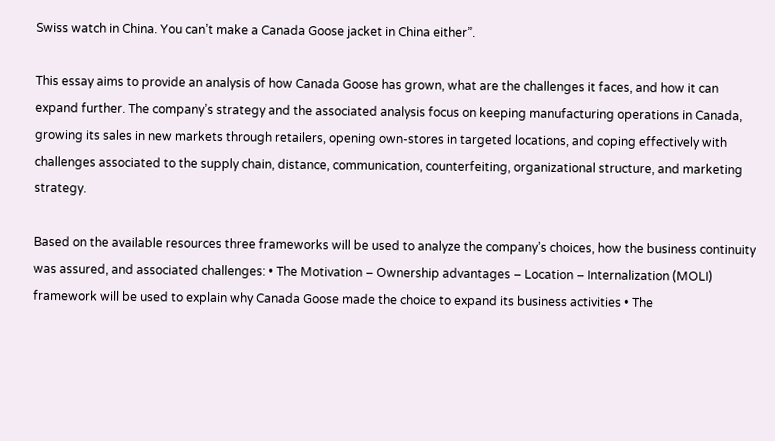Swiss watch in China. You can’t make a Canada Goose jacket in China either”.

This essay aims to provide an analysis of how Canada Goose has grown, what are the challenges it faces, and how it can expand further. The company’s strategy and the associated analysis focus on keeping manufacturing operations in Canada, growing its sales in new markets through retailers, opening own-stores in targeted locations, and coping effectively with challenges associated to the supply chain, distance, communication, counterfeiting, organizational structure, and marketing strategy.

Based on the available resources three frameworks will be used to analyze the company’s choices, how the business continuity was assured, and associated challenges: • The Motivation – Ownership advantages – Location – Internalization (MOLI) framework will be used to explain why Canada Goose made the choice to expand its business activities • The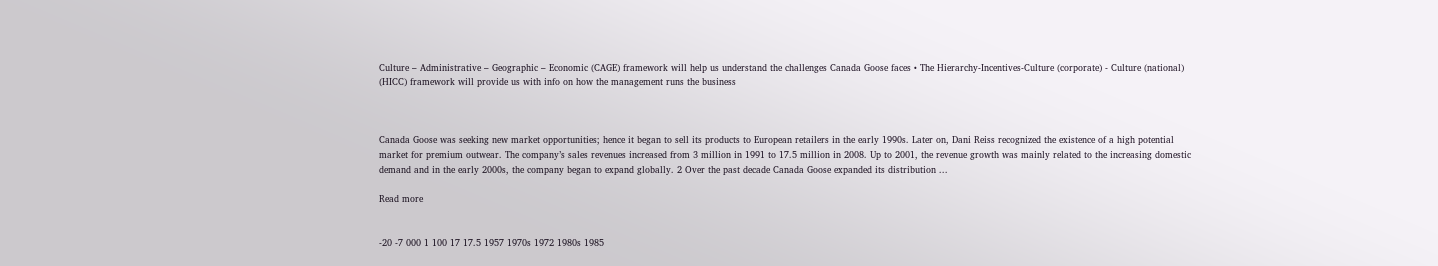Culture – Administrative – Geographic – Economic (CAGE) framework will help us understand the challenges Canada Goose faces • The Hierarchy-Incentives-Culture (corporate) - Culture (national) (HICC) framework will provide us with info on how the management runs the business



Canada Goose was seeking new market opportunities; hence it began to sell its products to European retailers in the early 1990s. Later on, Dani Reiss recognized the existence of a high potential market for premium outwear. The company’s sales revenues increased from 3 million in 1991 to 17.5 million in 2008. Up to 2001, the revenue growth was mainly related to the increasing domestic demand and in the early 2000s, the company began to expand globally. 2 Over the past decade Canada Goose expanded its distribution ...

Read more


-20 -7 000 1 100 17 17.5 1957 1970s 1972 1980s 1985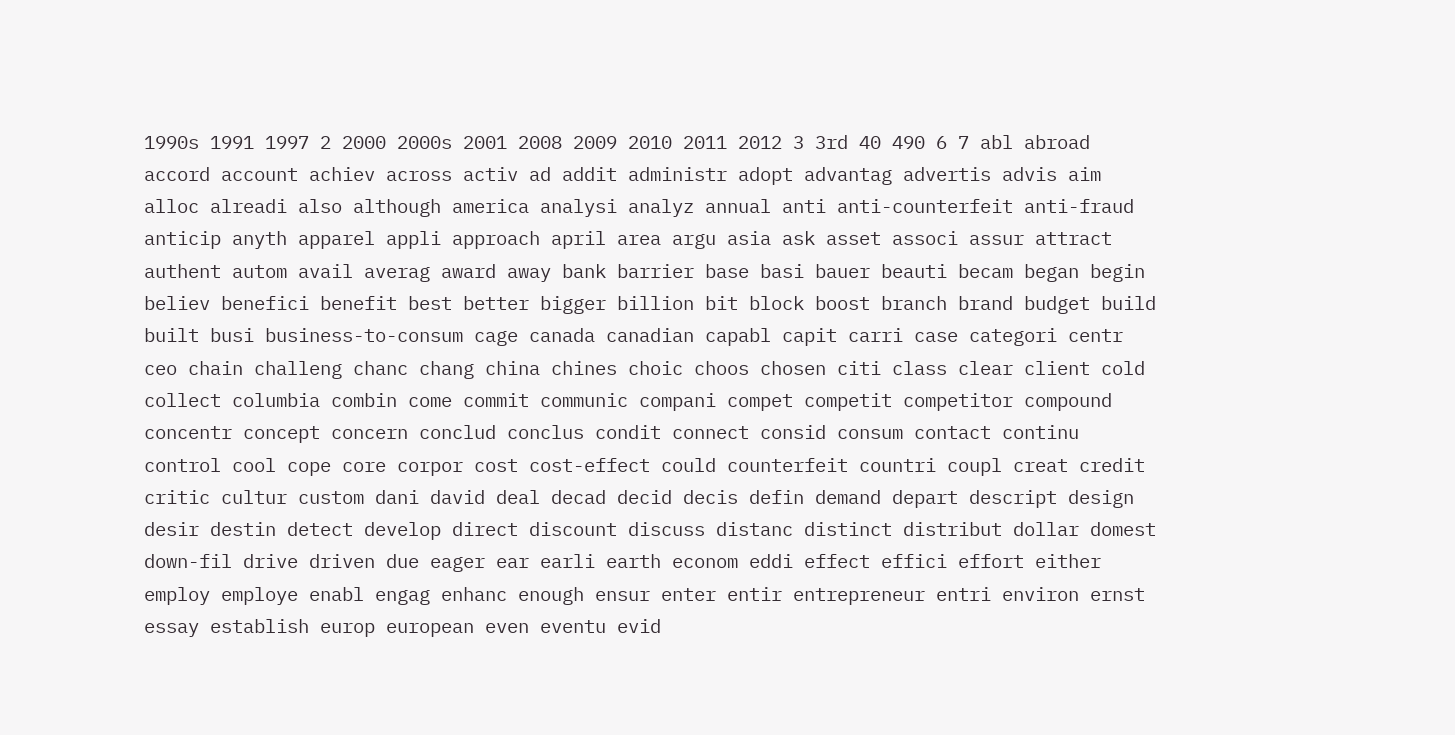1990s 1991 1997 2 2000 2000s 2001 2008 2009 2010 2011 2012 3 3rd 40 490 6 7 abl abroad accord account achiev across activ ad addit administr adopt advantag advertis advis aim alloc alreadi also although america analysi analyz annual anti anti-counterfeit anti-fraud anticip anyth apparel appli approach april area argu asia ask asset associ assur attract authent autom avail averag award away bank barrier base basi bauer beauti becam began begin believ benefici benefit best better bigger billion bit block boost branch brand budget build built busi business-to-consum cage canada canadian capabl capit carri case categori centr ceo chain challeng chanc chang china chines choic choos chosen citi class clear client cold collect columbia combin come commit communic compani compet competit competitor compound concentr concept concern conclud conclus condit connect consid consum contact continu control cool cope core corpor cost cost-effect could counterfeit countri coupl creat credit critic cultur custom dani david deal decad decid decis defin demand depart descript design desir destin detect develop direct discount discuss distanc distinct distribut dollar domest down-fil drive driven due eager ear earli earth econom eddi effect effici effort either employ employe enabl engag enhanc enough ensur enter entir entrepreneur entri environ ernst essay establish europ european even eventu evid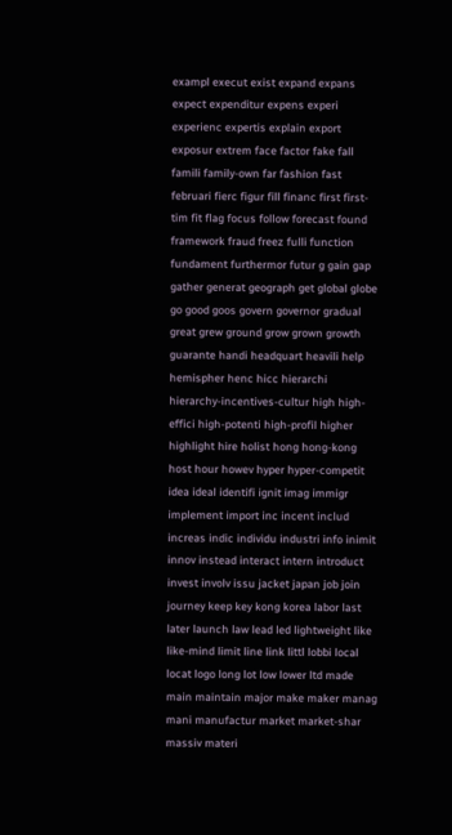exampl execut exist expand expans expect expenditur expens experi experienc expertis explain export exposur extrem face factor fake fall famili family-own far fashion fast februari fierc figur fill financ first first-tim fit flag focus follow forecast found framework fraud freez fulli function fundament furthermor futur g gain gap gather generat geograph get global globe go good goos govern governor gradual great grew ground grow grown growth guarante handi headquart heavili help hemispher henc hicc hierarchi hierarchy-incentives-cultur high high-effici high-potenti high-profil higher highlight hire holist hong hong-kong host hour howev hyper hyper-competit idea ideal identifi ignit imag immigr implement import inc incent includ increas indic individu industri info inimit innov instead interact intern introduct invest involv issu jacket japan job join journey keep key kong korea labor last later launch law lead led lightweight like like-mind limit line link littl lobbi local locat logo long lot low lower ltd made main maintain major make maker manag mani manufactur market market-shar massiv materi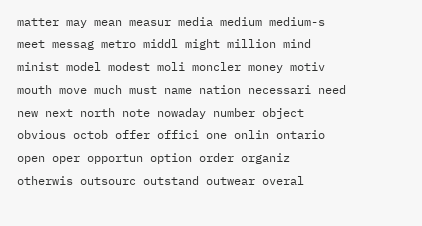matter may mean measur media medium medium-s meet messag metro middl might million mind minist model modest moli moncler money motiv mouth move much must name nation necessari need new next north note nowaday number object obvious octob offer offici one onlin ontario open oper opportun option order organiz otherwis outsourc outstand outwear overal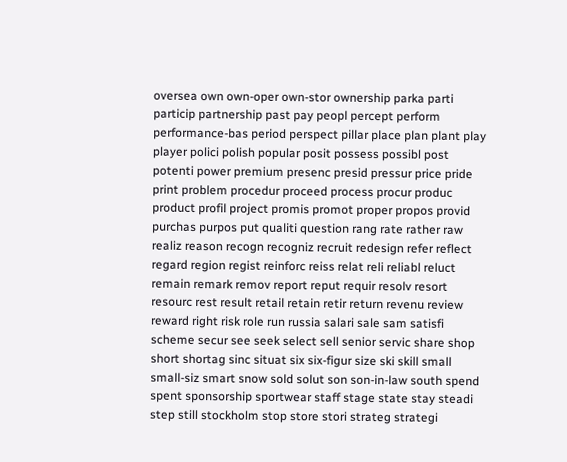oversea own own-oper own-stor ownership parka parti particip partnership past pay peopl percept perform performance-bas period perspect pillar place plan plant play player polici polish popular posit possess possibl post potenti power premium presenc presid pressur price pride print problem procedur proceed process procur produc product profil project promis promot proper propos provid purchas purpos put qualiti question rang rate rather raw realiz reason recogn recogniz recruit redesign refer reflect regard region regist reinforc reiss relat reli reliabl reluct remain remark remov report reput requir resolv resort resourc rest result retail retain retir return revenu review reward right risk role run russia salari sale sam satisfi scheme secur see seek select sell senior servic share shop short shortag sinc situat six six-figur size ski skill small small-siz smart snow sold solut son son-in-law south spend spent sponsorship sportwear staff stage state stay steadi step still stockholm stop store stori strateg strategi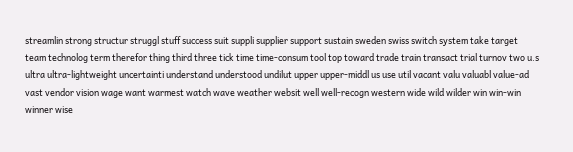streamlin strong structur struggl stuff success suit suppli supplier support sustain sweden swiss switch system take target team technolog term therefor thing third three tick time time-consum tool top toward trade train transact trial turnov two u.s ultra ultra-lightweight uncertainti understand understood undilut upper upper-middl us use util vacant valu valuabl value-ad vast vendor vision wage want warmest watch wave weather websit well well-recogn western wide wild wilder win win-win winner wise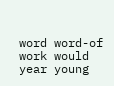word word-of work would year young